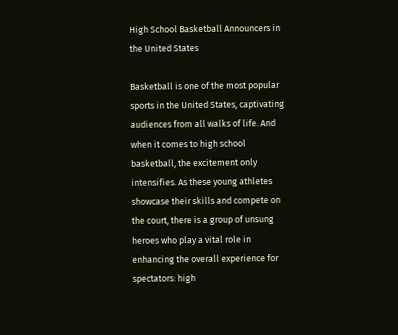High School Basketball Announcers in the United States

Basketball is one of the most popular sports in the United States, captivating audiences from all walks of life. And when it comes to high school basketball, the excitement only intensifies. As these young athletes showcase their skills and compete on the court, there is a group of unsung heroes who play a vital role in enhancing the overall experience for spectators: high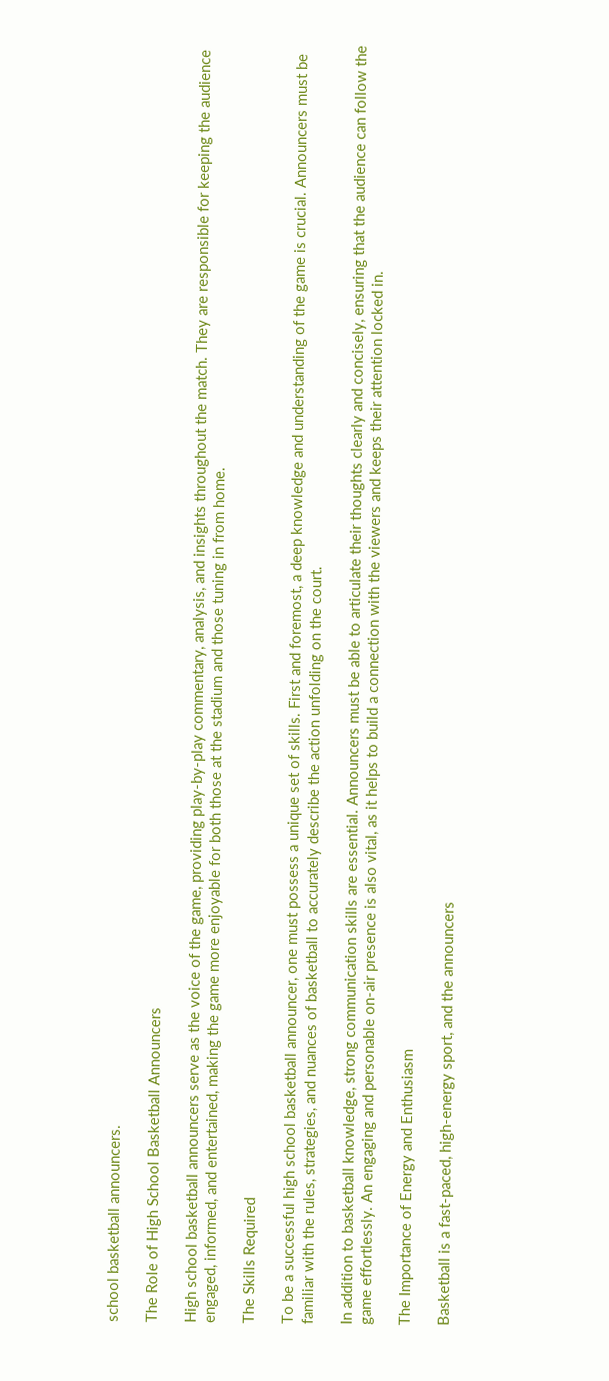school basketball announcers.

The Role of High School Basketball Announcers

High school basketball announcers serve as the voice of the game, providing play-by-play commentary, analysis, and insights throughout the match. They are responsible for keeping the audience engaged, informed, and entertained, making the game more enjoyable for both those at the stadium and those tuning in from home.

The Skills Required

To be a successful high school basketball announcer, one must possess a unique set of skills. First and foremost, a deep knowledge and understanding of the game is crucial. Announcers must be familiar with the rules, strategies, and nuances of basketball to accurately describe the action unfolding on the court.

In addition to basketball knowledge, strong communication skills are essential. Announcers must be able to articulate their thoughts clearly and concisely, ensuring that the audience can follow the game effortlessly. An engaging and personable on-air presence is also vital, as it helps to build a connection with the viewers and keeps their attention locked in.

The Importance of Energy and Enthusiasm

Basketball is a fast-paced, high-energy sport, and the announcers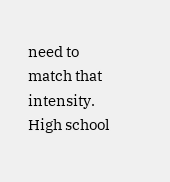need to match that intensity. High school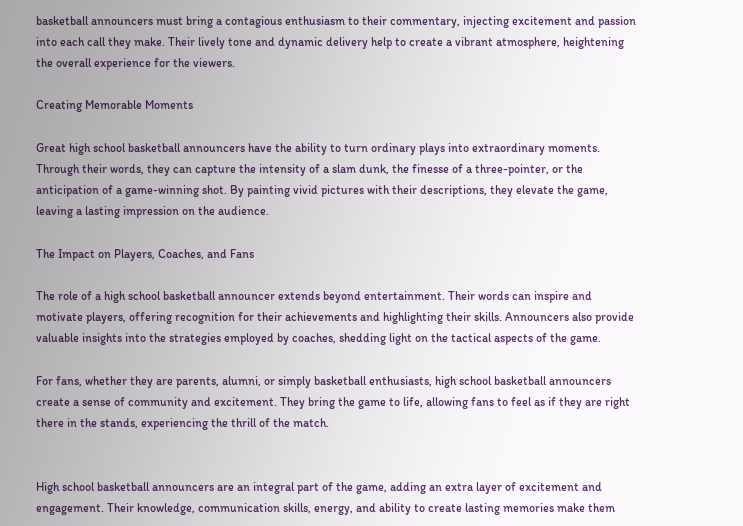basketball announcers must bring a contagious enthusiasm to their commentary, injecting excitement and passion into each call they make. Their lively tone and dynamic delivery help to create a vibrant atmosphere, heightening the overall experience for the viewers.

Creating Memorable Moments

Great high school basketball announcers have the ability to turn ordinary plays into extraordinary moments. Through their words, they can capture the intensity of a slam dunk, the finesse of a three-pointer, or the anticipation of a game-winning shot. By painting vivid pictures with their descriptions, they elevate the game, leaving a lasting impression on the audience.

The Impact on Players, Coaches, and Fans

The role of a high school basketball announcer extends beyond entertainment. Their words can inspire and motivate players, offering recognition for their achievements and highlighting their skills. Announcers also provide valuable insights into the strategies employed by coaches, shedding light on the tactical aspects of the game.

For fans, whether they are parents, alumni, or simply basketball enthusiasts, high school basketball announcers create a sense of community and excitement. They bring the game to life, allowing fans to feel as if they are right there in the stands, experiencing the thrill of the match.


High school basketball announcers are an integral part of the game, adding an extra layer of excitement and engagement. Their knowledge, communication skills, energy, and ability to create lasting memories make them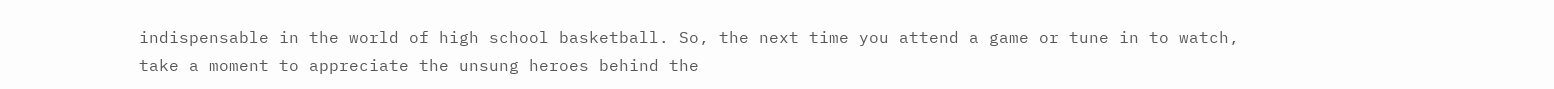indispensable in the world of high school basketball. So, the next time you attend a game or tune in to watch, take a moment to appreciate the unsung heroes behind the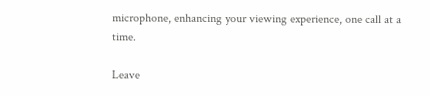microphone, enhancing your viewing experience, one call at a time.

Leave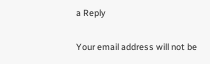a Reply

Your email address will not be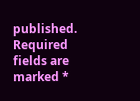published. Required fields are marked *